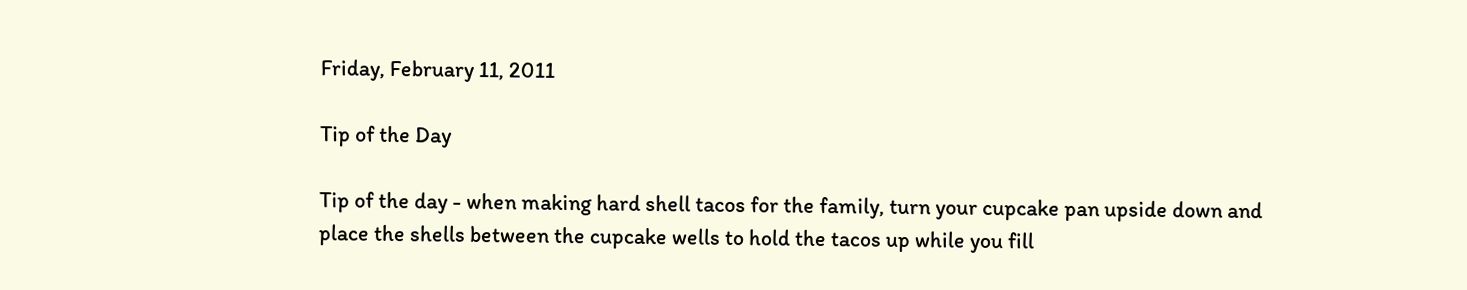Friday, February 11, 2011

Tip of the Day

Tip of the day - when making hard shell tacos for the family, turn your cupcake pan upside down and place the shells between the cupcake wells to hold the tacos up while you fill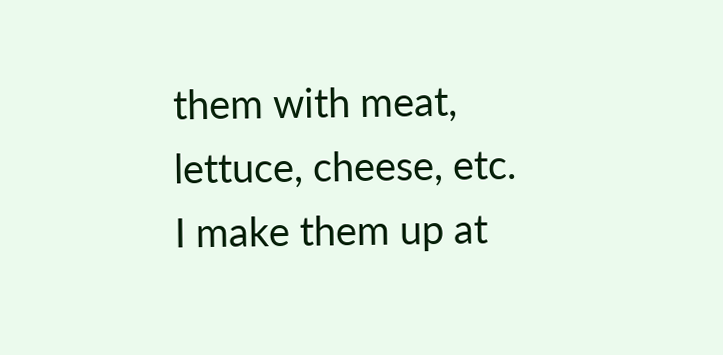them with meat, lettuce, cheese, etc. I make them up at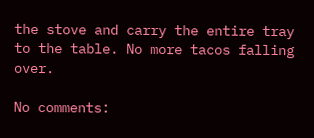the stove and carry the entire tray to the table. No more tacos falling over.

No comments: